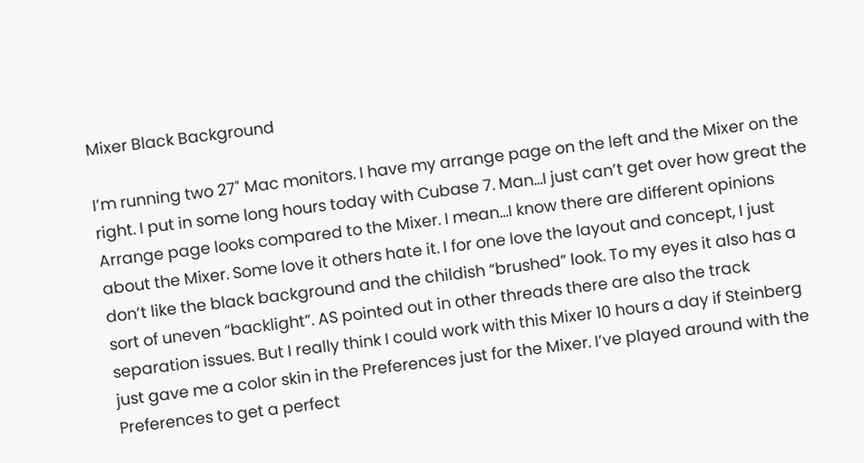Mixer Black Background

I’m running two 27" Mac monitors. I have my arrange page on the left and the Mixer on the right. I put in some long hours today with Cubase 7. Man…I just can’t get over how great the Arrange page looks compared to the Mixer. I mean…I know there are different opinions about the Mixer. Some love it others hate it. I for one love the layout and concept, I just don’t like the black background and the childish “brushed” look. To my eyes it also has a sort of uneven “backlight”. AS pointed out in other threads there are also the track separation issues. But I really think I could work with this Mixer 10 hours a day if Steinberg just gave me a color skin in the Preferences just for the Mixer. I’ve played around with the Preferences to get a perfect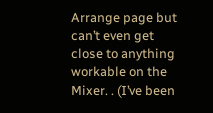Arrange page but can’t even get close to anything workable on the Mixer. . (I’ve been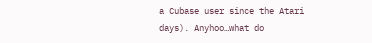a Cubase user since the Atari days). Anyhoo…what do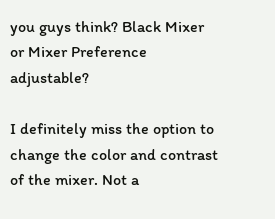you guys think? Black Mixer or Mixer Preference adjustable?

I definitely miss the option to change the color and contrast of the mixer. Not a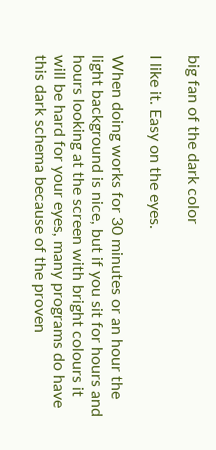big fan of the dark color

I like it. Easy on the eyes.

When doing works for 30 minutes or an hour the light background is nice, but if you sit for hours and hours looking at the screen with bright colours it will be hard for your eyes, many programs do have this dark schema because of the proven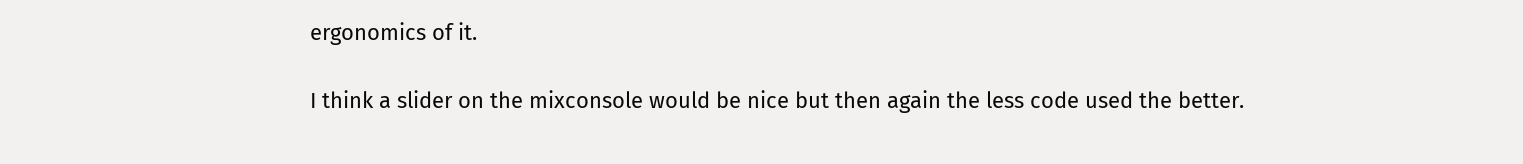ergonomics of it.

I think a slider on the mixconsole would be nice but then again the less code used the better.